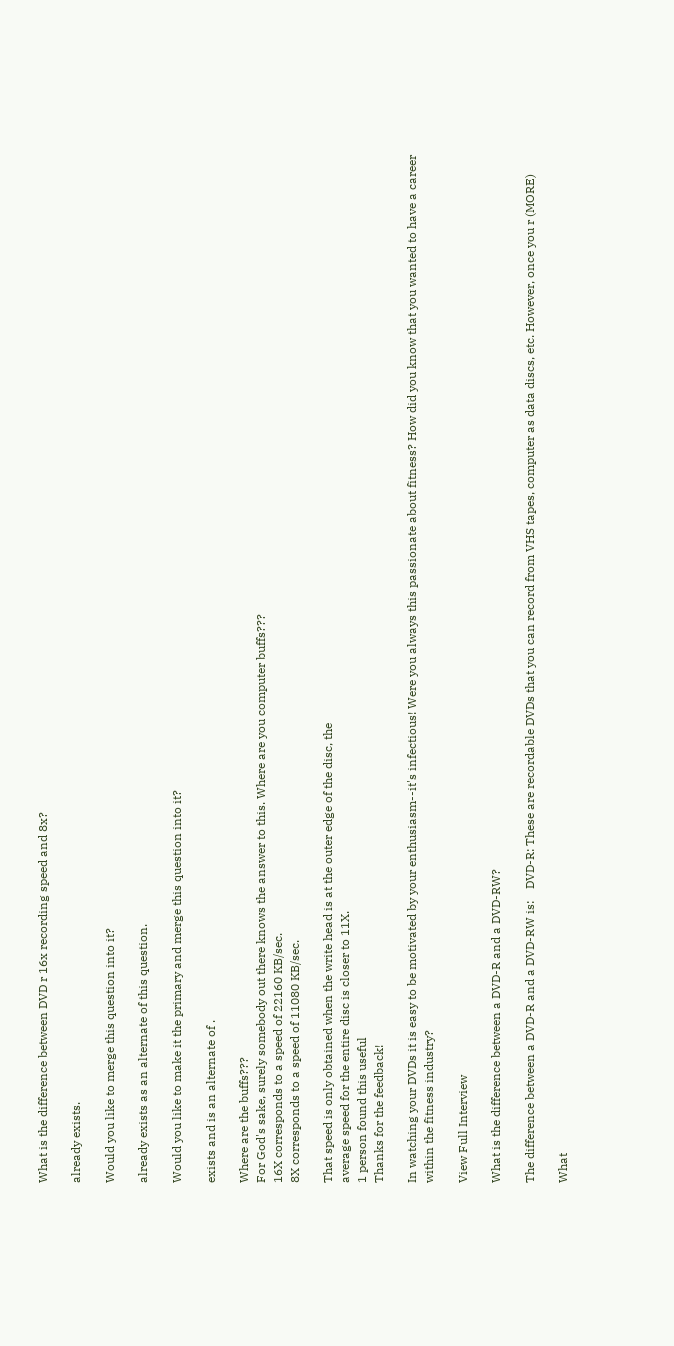What is the difference between DVD r 16x recording speed and 8x?

already exists.

Would you like to merge this question into it?

already exists as an alternate of this question.

Would you like to make it the primary and merge this question into it?

exists and is an alternate of .

Where are the buffs???
For God's sake, surely somebody out there knows the answer to this. Where are you computer buffs???
16X corresponds to a speed of 22160 KB/sec.
8X corresponds to a speed of 11080 KB/sec.

That speed is only obtained when the write head is at the outer edge of the disc, the
average speed for the entire disc is closer to 11X.
1 person found this useful
Thanks for the feedback!

In watching your DVDs it is easy to be motivated by your enthusiasm--it's infectious! Were you always this passionate about fitness? How did you know that you wanted to have a career within the fitness industry?

View Full Interview

What is the difference between a DVD-R and a DVD-RW?

The difference between a DVD-R and a DVD-RW is:    DVD-R: These are recordable DVDs that you can record from VHS tapes, computer as data discs, etc. However, once you r (MORE)

What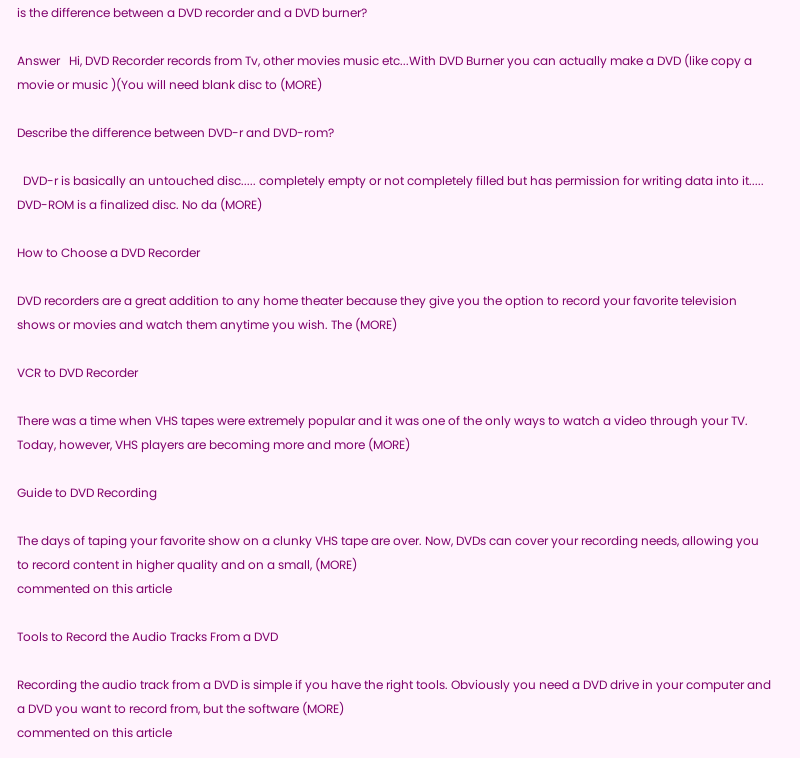is the difference between a DVD recorder and a DVD burner?

Answer   Hi, DVD Recorder records from Tv, other movies music etc...With DVD Burner you can actually make a DVD (like copy a movie or music )(You will need blank disc to (MORE)

Describe the difference between DVD-r and DVD-rom?

  DVD-r is basically an untouched disc..... completely empty or not completely filled but has permission for writing data into it..... DVD-ROM is a finalized disc. No da (MORE)

How to Choose a DVD Recorder

DVD recorders are a great addition to any home theater because they give you the option to record your favorite television shows or movies and watch them anytime you wish. The (MORE)

VCR to DVD Recorder

There was a time when VHS tapes were extremely popular and it was one of the only ways to watch a video through your TV. Today, however, VHS players are becoming more and more (MORE)

Guide to DVD Recording

The days of taping your favorite show on a clunky VHS tape are over. Now, DVDs can cover your recording needs, allowing you to record content in higher quality and on a small, (MORE)
commented on this article

Tools to Record the Audio Tracks From a DVD

Recording the audio track from a DVD is simple if you have the right tools. Obviously you need a DVD drive in your computer and a DVD you want to record from, but the software (MORE)
commented on this article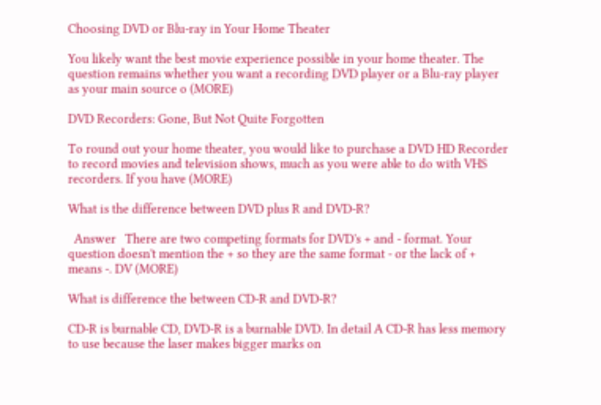Choosing DVD or Blu-ray in Your Home Theater

You likely want the best movie experience possible in your home theater. The question remains whether you want a recording DVD player or a Blu-ray player as your main source o (MORE)

DVD Recorders: Gone, But Not Quite Forgotten

To round out your home theater, you would like to purchase a DVD HD Recorder to record movies and television shows, much as you were able to do with VHS recorders. If you have (MORE)

What is the difference between DVD plus R and DVD-R?

  Answer   There are two competing formats for DVD's + and - format. Your question doesn't mention the + so they are the same format - or the lack of + means -. DV (MORE)

What is difference the between CD-R and DVD-R?

CD-R is burnable CD, DVD-R is a burnable DVD. In detail A CD-R has less memory to use because the laser makes bigger marks on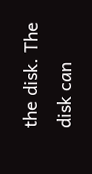the disk. The disk can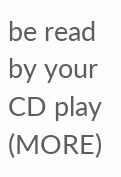be read by your CD play (MORE)